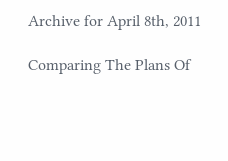Archive for April 8th, 2011

Comparing The Plans Of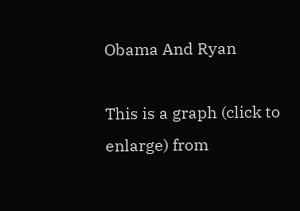Obama And Ryan

This is a graph (click to enlarge) from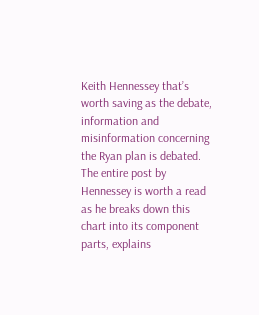Keith Hennessey that’s worth saving as the debate, information and misinformation concerning the Ryan plan is debated. The entire post by Hennessey is worth a read as he breaks down this chart into its component parts, explains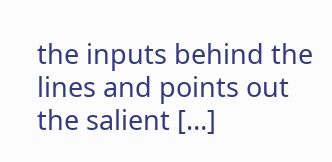the inputs behind the lines and points out the salient […]